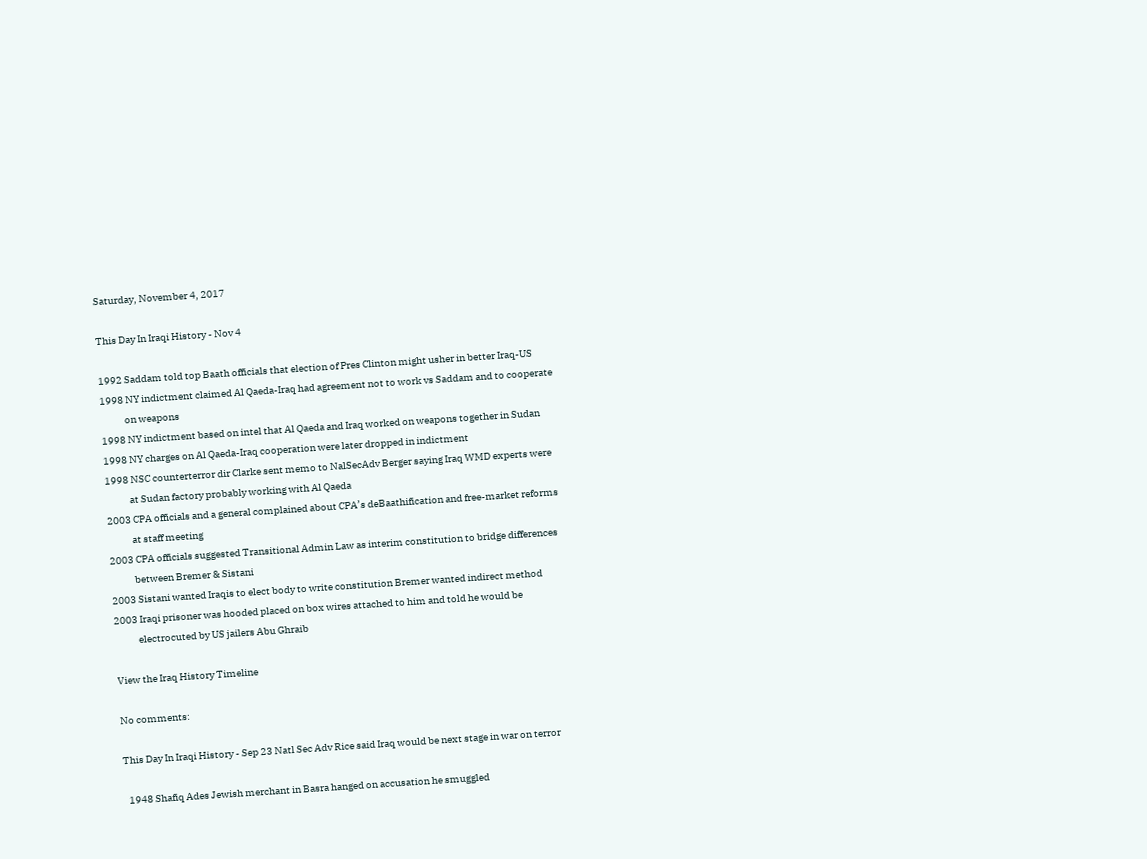Saturday, November 4, 2017

This Day In Iraqi History - Nov 4

1992 Saddam told top Baath officials that election of Pres Clinton might usher in better Iraq-US
1998 NY indictment claimed Al Qaeda-Iraq had agreement not to work vs Saddam and to cooperate
            on weapons
1998 NY indictment based on intel that Al Qaeda and Iraq worked on weapons together in Sudan
1998 NY charges on Al Qaeda-Iraq cooperation were later dropped in indictment
1998 NSC counterterror dir Clarke sent memo to NalSecAdv Berger saying Iraq WMD experts were
            at Sudan factory probably working with Al Qaeda
2003 CPA officials and a general complained about CPA’s deBaathification and free-market reforms
            at staff meeting
2003 CPA officials suggested Transitional Admin Law as interim constitution to bridge differences
            between Bremer & Sistani
2003 Sistani wanted Iraqis to elect body to write constitution Bremer wanted indirect method
2003 Iraqi prisoner was hooded placed on box wires attached to him and told he would be
            electrocuted by US jailers Abu Ghraib

View the Iraq History Timeline

No comments:

This Day In Iraqi History - Sep 23 Natl Sec Adv Rice said Iraq would be next stage in war on terror

  1948 Shafiq Ades Jewish merchant in Basra hanged on accusation he smuggled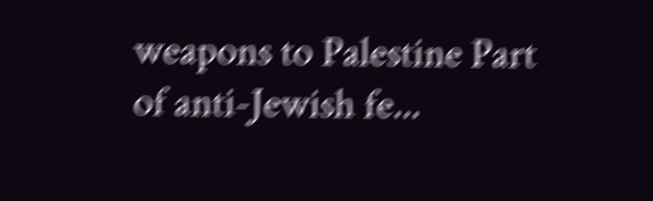weapons to Palestine Part of anti-Jewish fe...